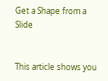Get a Shape from a Slide


This article shows you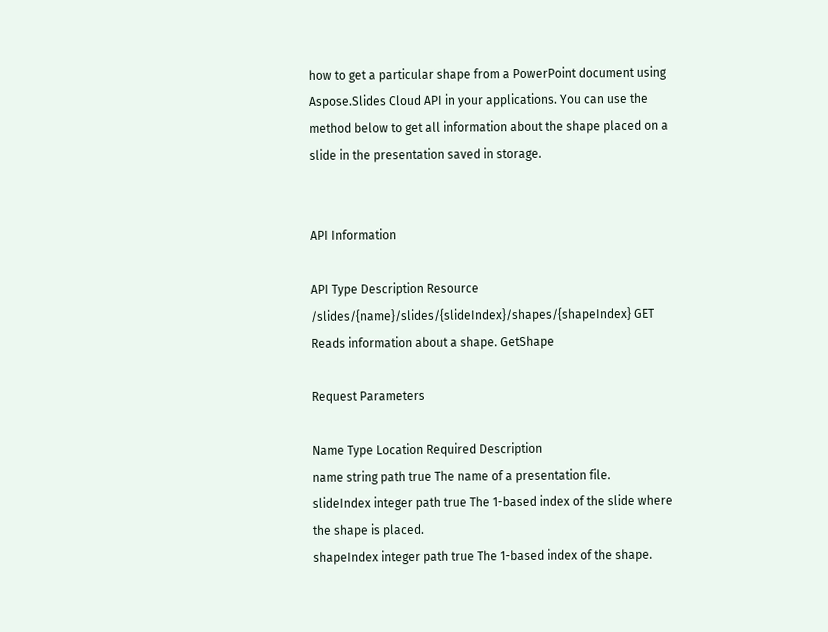how to get a particular shape from a PowerPoint document using Aspose.Slides Cloud API in your applications. You can use the method below to get all information about the shape placed on a slide in the presentation saved in storage.


API Information

API Type Description Resource
/slides/{name}/slides/{slideIndex}/shapes/{shapeIndex} GET Reads information about a shape. GetShape

Request Parameters

Name Type Location Required Description
name string path true The name of a presentation file.
slideIndex integer path true The 1-based index of the slide where the shape is placed.
shapeIndex integer path true The 1-based index of the shape.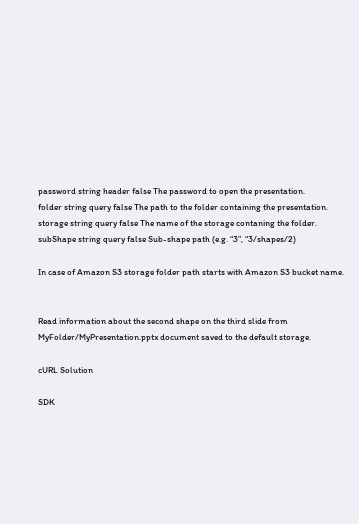password string header false The password to open the presentation.
folder string query false The path to the folder containing the presentation.
storage string query false The name of the storage contaning the folder.
subShape string query false Sub-shape path (e.g. “3”, “3/shapes/2)

In case of Amazon S3 storage folder path starts with Amazon S3 bucket name.


Read information about the second shape on the third slide from MyFolder/MyPresentation.pptx document saved to the default storage.

cURL Solution

SDK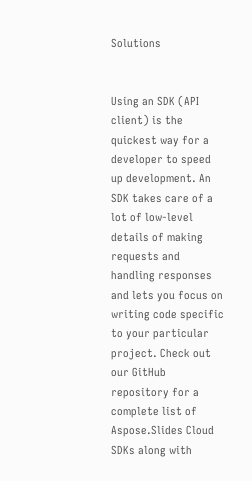Solutions


Using an SDK (API client) is the quickest way for a developer to speed up development. An SDK takes care of a lot of low-level details of making requests and handling responses and lets you focus on writing code specific to your particular project. Check out our GitHub repository for a complete list of Aspose.Slides Cloud SDKs along with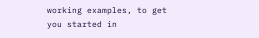working examples, to get you started in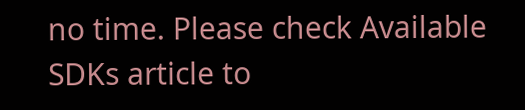no time. Please check Available SDKs article to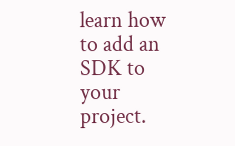learn how to add an SDK to your project.